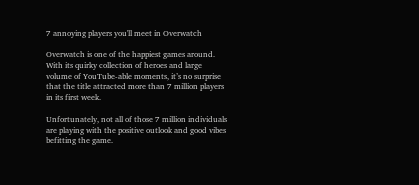7 annoying players you'll meet in Overwatch

Overwatch is one of the happiest games around. With its quirky collection of heroes and large volume of YouTube-able moments, it’s no surprise that the title attracted more than 7 million players in its first week.

Unfortunately, not all of those 7 million individuals are playing with the positive outlook and good vibes befitting the game.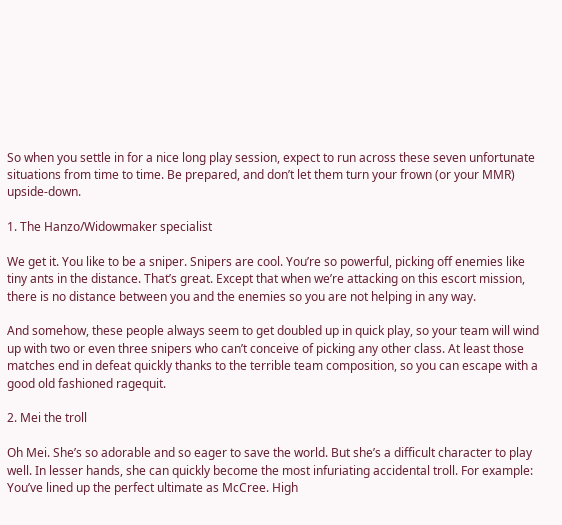So when you settle in for a nice long play session, expect to run across these seven unfortunate situations from time to time. Be prepared, and don’t let them turn your frown (or your MMR) upside-down.

1. The Hanzo/Widowmaker specialist

We get it. You like to be a sniper. Snipers are cool. You’re so powerful, picking off enemies like tiny ants in the distance. That’s great. Except that when we’re attacking on this escort mission, there is no distance between you and the enemies so you are not helping in any way.

And somehow, these people always seem to get doubled up in quick play, so your team will wind up with two or even three snipers who can’t conceive of picking any other class. At least those matches end in defeat quickly thanks to the terrible team composition, so you can escape with a good old fashioned ragequit.

2. Mei the troll

Oh Mei. She’s so adorable and so eager to save the world. But she’s a difficult character to play well. In lesser hands, she can quickly become the most infuriating accidental troll. For example: You’ve lined up the perfect ultimate as McCree. High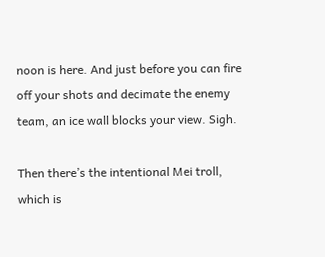noon is here. And just before you can fire off your shots and decimate the enemy team, an ice wall blocks your view. Sigh.

Then there’s the intentional Mei troll, which is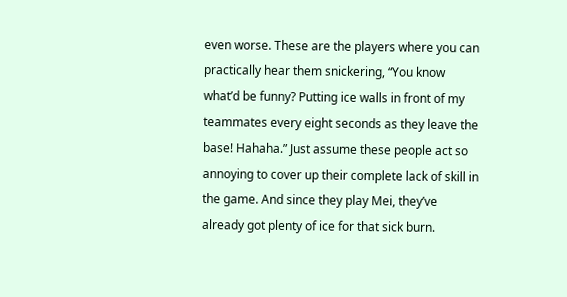even worse. These are the players where you can practically hear them snickering, “You know what’d be funny? Putting ice walls in front of my teammates every eight seconds as they leave the base! Hahaha.” Just assume these people act so annoying to cover up their complete lack of skill in the game. And since they play Mei, they’ve already got plenty of ice for that sick burn.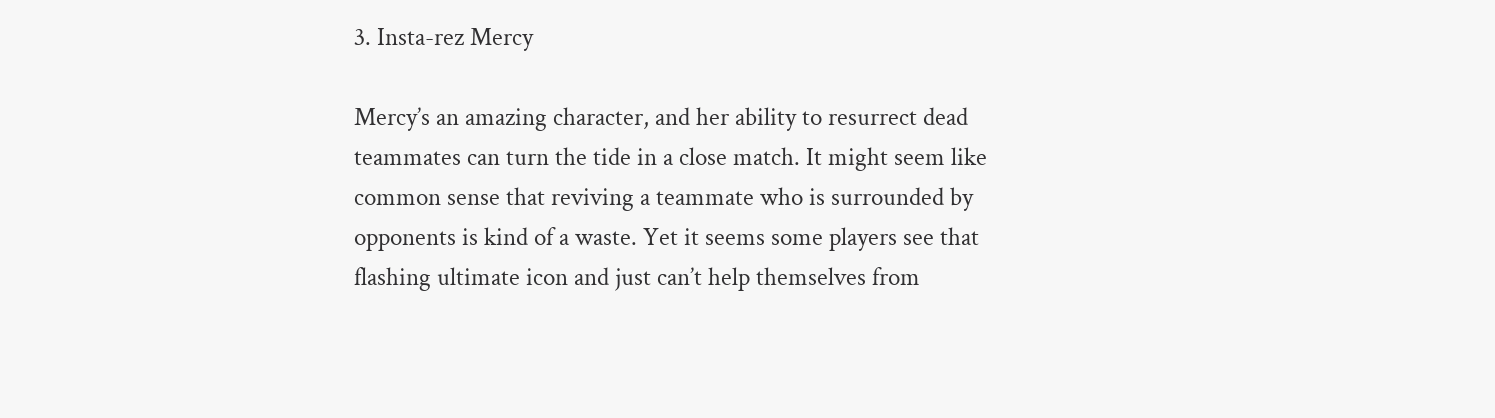3. Insta-rez Mercy

Mercy’s an amazing character, and her ability to resurrect dead teammates can turn the tide in a close match. It might seem like common sense that reviving a teammate who is surrounded by opponents is kind of a waste. Yet it seems some players see that flashing ultimate icon and just can’t help themselves from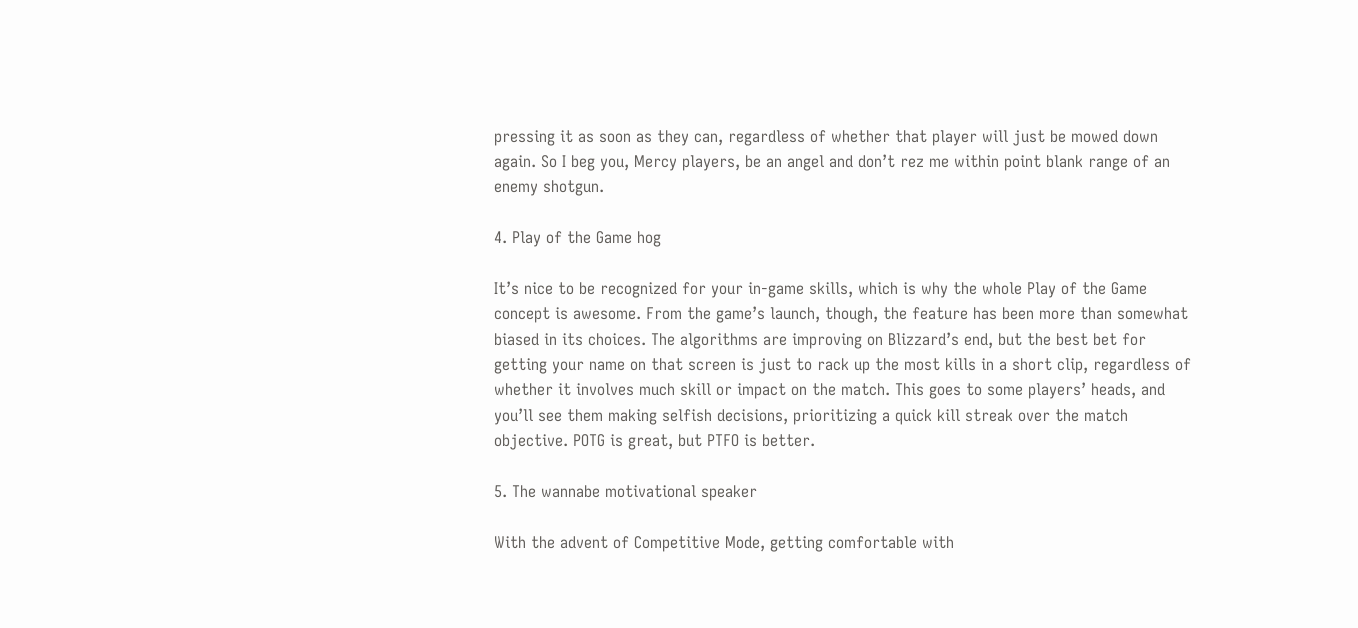pressing it as soon as they can, regardless of whether that player will just be mowed down again. So I beg you, Mercy players, be an angel and don’t rez me within point blank range of an enemy shotgun.

4. Play of the Game hog

It’s nice to be recognized for your in-game skills, which is why the whole Play of the Game concept is awesome. From the game’s launch, though, the feature has been more than somewhat biased in its choices. The algorithms are improving on Blizzard’s end, but the best bet for getting your name on that screen is just to rack up the most kills in a short clip, regardless of whether it involves much skill or impact on the match. This goes to some players’ heads, and you’ll see them making selfish decisions, prioritizing a quick kill streak over the match objective. POTG is great, but PTFO is better.

5. The wannabe motivational speaker

With the advent of Competitive Mode, getting comfortable with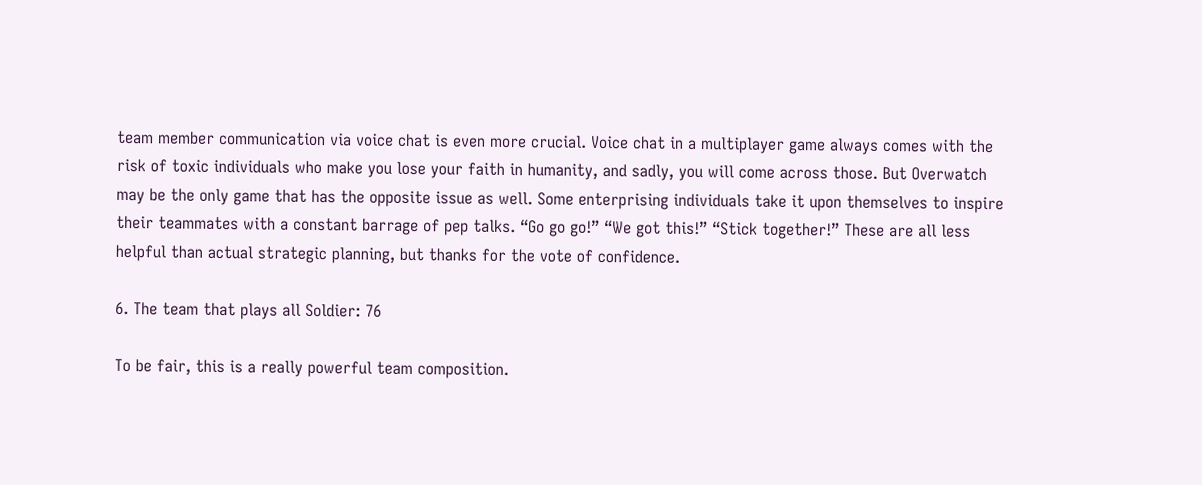team member communication via voice chat is even more crucial. Voice chat in a multiplayer game always comes with the risk of toxic individuals who make you lose your faith in humanity, and sadly, you will come across those. But Overwatch may be the only game that has the opposite issue as well. Some enterprising individuals take it upon themselves to inspire their teammates with a constant barrage of pep talks. “Go go go!” “We got this!” “Stick together!” These are all less helpful than actual strategic planning, but thanks for the vote of confidence.

6. The team that plays all Soldier: 76

To be fair, this is a really powerful team composition.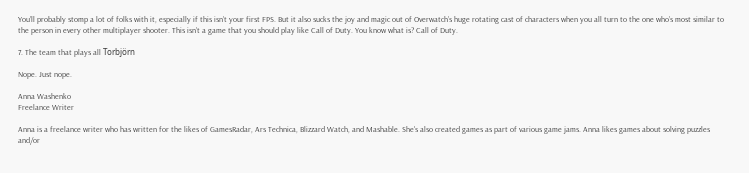You’ll probably stomp a lot of folks with it, especially if this isn’t your first FPS. But it also sucks the joy and magic out of Overwatch’s huge rotating cast of characters when you all turn to the one who’s most similar to the person in every other multiplayer shooter. This isn’t a game that you should play like Call of Duty. You know what is? Call of Duty.

7. The team that plays all Torbjörn

Nope. Just nope.

Anna Washenko
Freelance Writer

Anna is a freelance writer who has written for the likes of GamesRadar, Ars Technica, Blizzard Watch, and Mashable. She's also created games as part of various game jams. Anna likes games about solving puzzles and/or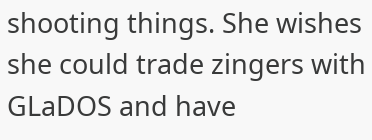shooting things. She wishes she could trade zingers with GLaDOS and have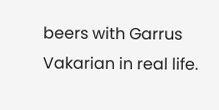beers with Garrus Vakarian in real life.